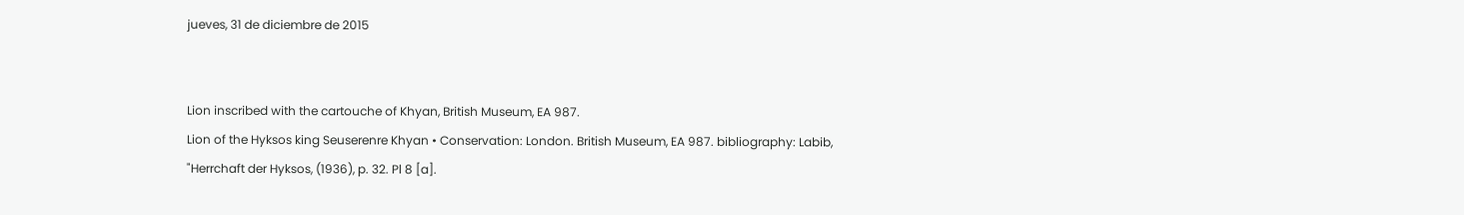jueves, 31 de diciembre de 2015


Lion inscribed with the cartouche of Khyan, British Museum, EA 987.
Lion of the Hyksos king Seuserenre Khyan • Conservation: London. British Museum, EA 987. bibliography: Labib, "Herrchaft der Hyksos, (1936), p. 32. Pl 8 [a].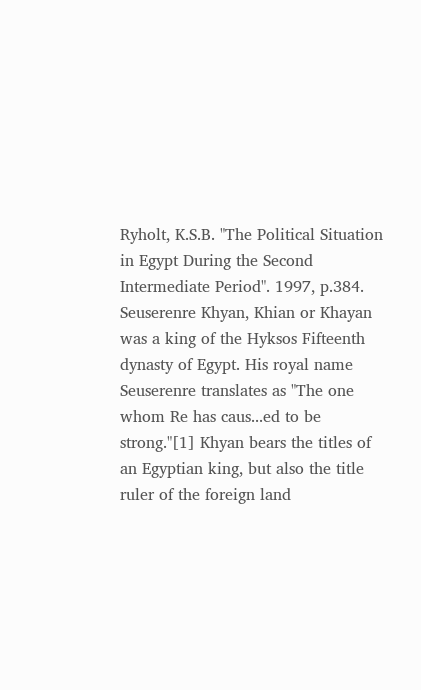Ryholt, K.S.B. "The Political Situation in Egypt During the Second Intermediate Period". 1997, p.384.
Seuserenre Khyan, Khian or Khayan was a king of the Hyksos Fifteenth dynasty of Egypt. His royal name Seuserenre translates as "The one whom Re has caus...ed to be strong."[1] Khyan bears the titles of an Egyptian king, but also the title ruler of the foreign land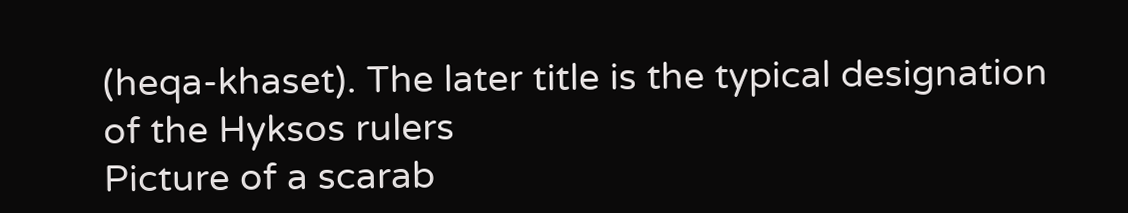(heqa-khaset). The later title is the typical designation of the Hyksos rulers
Picture of a scarab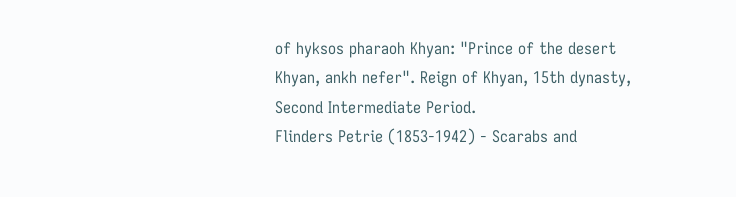of hyksos pharaoh Khyan: "Prince of the desert Khyan, ankh nefer". Reign of Khyan, 15th dynasty, Second Intermediate Period.
Flinders Petrie (1853-1942) - Scarabs and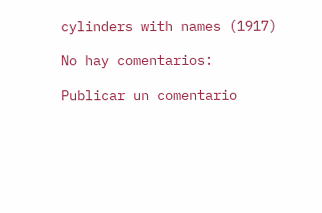cylinders with names (1917)

No hay comentarios:

Publicar un comentario